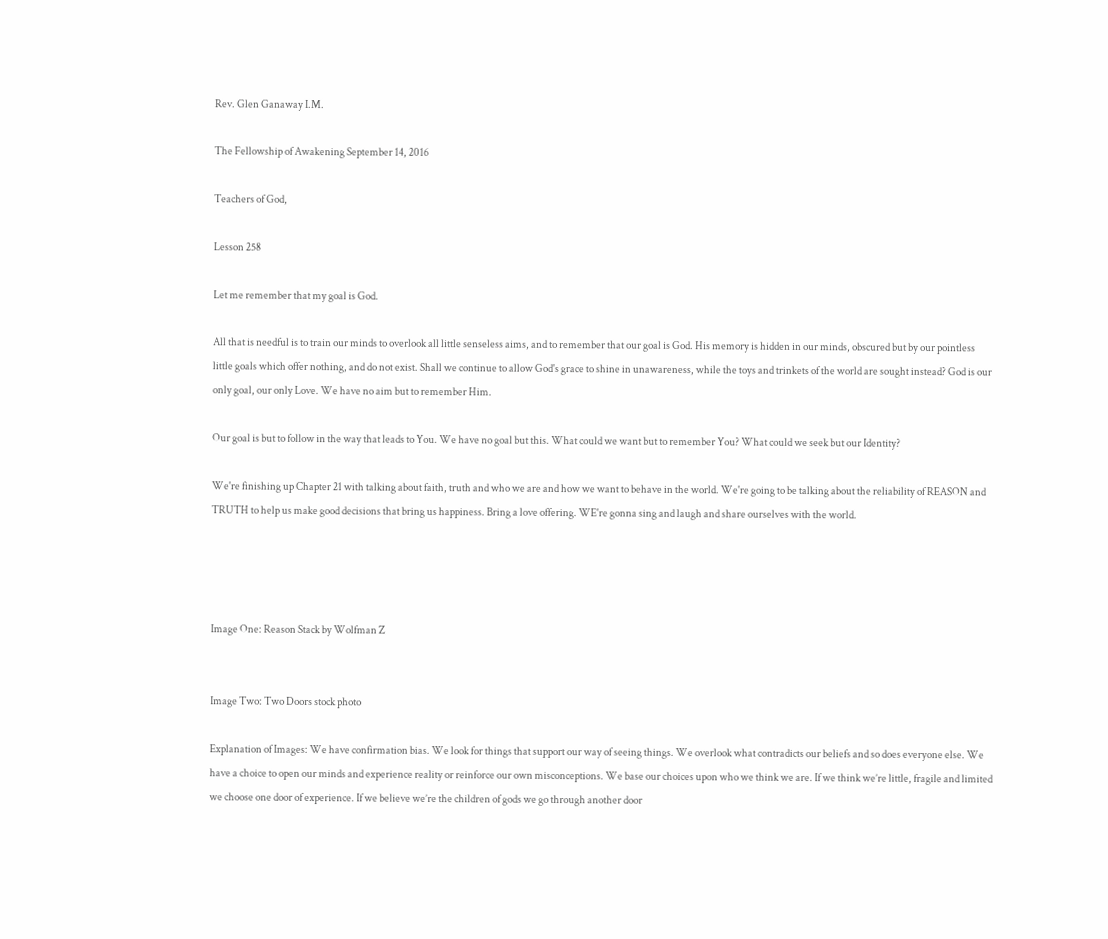Rev. Glen Ganaway I.M.

The Fellowship of Awakening September 14, 2016

Teachers of God,

Lesson 258

Let me remember that my goal is God.

All that is needful is to train our minds to overlook all little senseless aims, and to remember that our goal is God. His memory is hidden in our minds, obscured but by our pointless little goals which offer nothing, and do not exist. Shall we continue to allow God's grace to shine in unawareness, while the toys and trinkets of the world are sought instead? God is our only goal, our only Love. We have no aim but to remember Him.

Our goal is but to follow in the way that leads to You. We have no goal but this. What could we want but to remember You? What could we seek but our Identity?

We're finishing up Chapter 21 with talking about faith, truth and who we are and how we want to behave in the world. We're going to be talking about the reliability of REASON and TRUTH to help us make good decisions that bring us happiness. Bring a love offering. WE're gonna sing and laugh and share ourselves with the world.




Image One: Reason Stack by Wolfman Z


Image Two: Two Doors stock photo

Explanation of Images: We have confirmation bias. We look for things that support our way of seeing things. We overlook what contradicts our beliefs and so does everyone else. We have a choice to open our minds and experience reality or reinforce our own misconceptions. We base our choices upon who we think we are. If we think we’re little, fragile and limited we choose one door of experience. If we believe we’re the children of gods we go through another door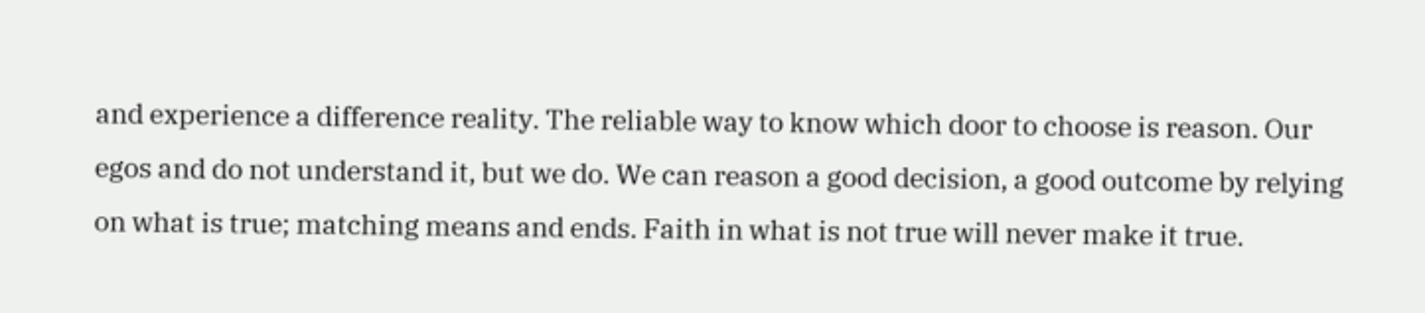and experience a difference reality. The reliable way to know which door to choose is reason. Our egos and do not understand it, but we do. We can reason a good decision, a good outcome by relying on what is true; matching means and ends. Faith in what is not true will never make it true.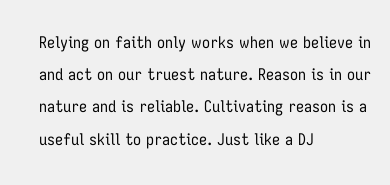Relying on faith only works when we believe in and act on our truest nature. Reason is in our nature and is reliable. Cultivating reason is a useful skill to practice. Just like a DJ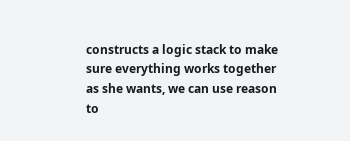constructs a logic stack to make sure everything works together as she wants, we can use reason to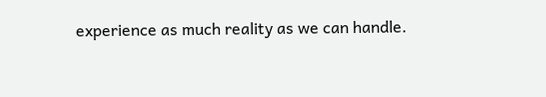experience as much reality as we can handle.